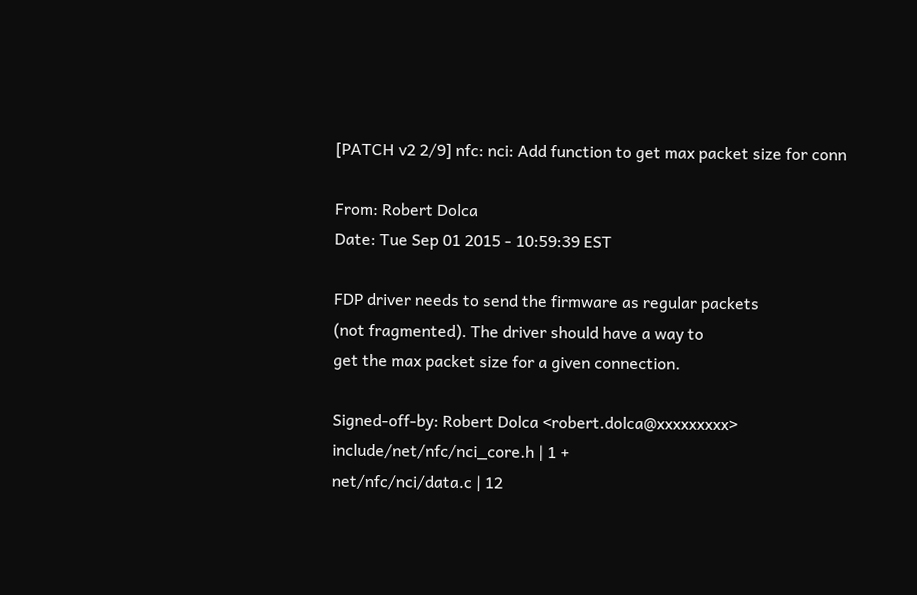[PATCH v2 2/9] nfc: nci: Add function to get max packet size for conn

From: Robert Dolca
Date: Tue Sep 01 2015 - 10:59:39 EST

FDP driver needs to send the firmware as regular packets
(not fragmented). The driver should have a way to
get the max packet size for a given connection.

Signed-off-by: Robert Dolca <robert.dolca@xxxxxxxxx>
include/net/nfc/nci_core.h | 1 +
net/nfc/nci/data.c | 12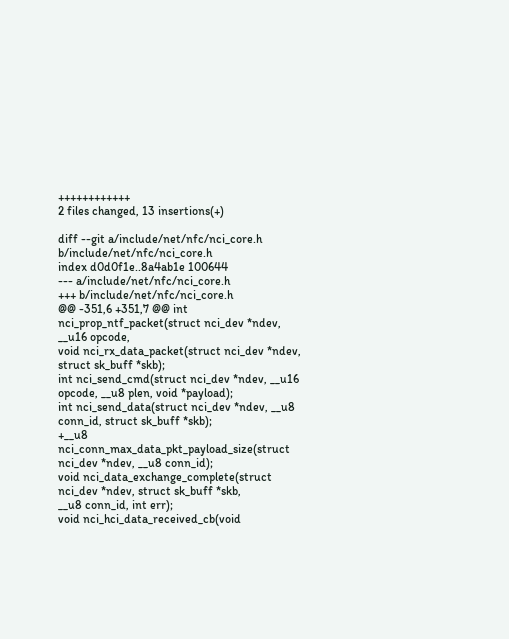++++++++++++
2 files changed, 13 insertions(+)

diff --git a/include/net/nfc/nci_core.h b/include/net/nfc/nci_core.h
index d0d0f1e..8a4ab1e 100644
--- a/include/net/nfc/nci_core.h
+++ b/include/net/nfc/nci_core.h
@@ -351,6 +351,7 @@ int nci_prop_ntf_packet(struct nci_dev *ndev, __u16 opcode,
void nci_rx_data_packet(struct nci_dev *ndev, struct sk_buff *skb);
int nci_send_cmd(struct nci_dev *ndev, __u16 opcode, __u8 plen, void *payload);
int nci_send_data(struct nci_dev *ndev, __u8 conn_id, struct sk_buff *skb);
+__u8 nci_conn_max_data_pkt_payload_size(struct nci_dev *ndev, __u8 conn_id);
void nci_data_exchange_complete(struct nci_dev *ndev, struct sk_buff *skb,
__u8 conn_id, int err);
void nci_hci_data_received_cb(void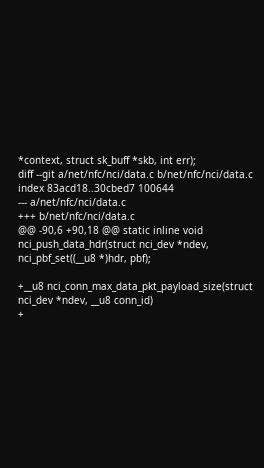*context, struct sk_buff *skb, int err);
diff --git a/net/nfc/nci/data.c b/net/nfc/nci/data.c
index 83acd18..30cbed7 100644
--- a/net/nfc/nci/data.c
+++ b/net/nfc/nci/data.c
@@ -90,6 +90,18 @@ static inline void nci_push_data_hdr(struct nci_dev *ndev,
nci_pbf_set((__u8 *)hdr, pbf);

+__u8 nci_conn_max_data_pkt_payload_size(struct nci_dev *ndev, __u8 conn_id)
+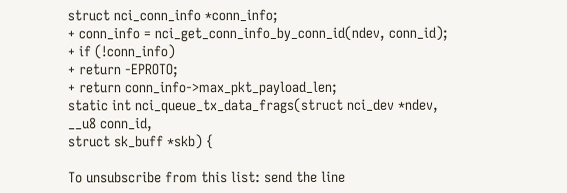struct nci_conn_info *conn_info;
+ conn_info = nci_get_conn_info_by_conn_id(ndev, conn_id);
+ if (!conn_info)
+ return -EPROTO;
+ return conn_info->max_pkt_payload_len;
static int nci_queue_tx_data_frags(struct nci_dev *ndev,
__u8 conn_id,
struct sk_buff *skb) {

To unsubscribe from this list: send the line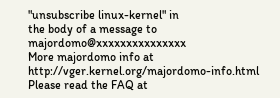"unsubscribe linux-kernel" in
the body of a message to majordomo@xxxxxxxxxxxxxxx
More majordomo info at http://vger.kernel.org/majordomo-info.html
Please read the FAQ at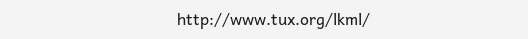http://www.tux.org/lkml/